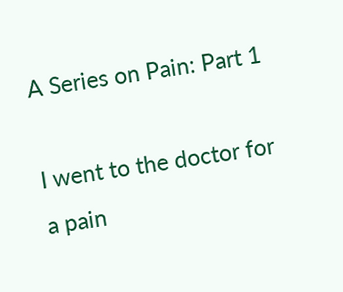A Series on Pain: Part 1

I went to the doctor for a pain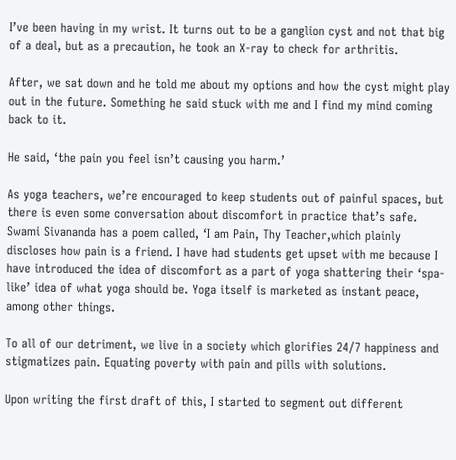I’ve been having in my wrist. It turns out to be a ganglion cyst and not that big of a deal, but as a precaution, he took an X-ray to check for arthritis.

After, we sat down and he told me about my options and how the cyst might play out in the future. Something he said stuck with me and I find my mind coming back to it.

He said, ‘the pain you feel isn’t causing you harm.’

As yoga teachers, we’re encouraged to keep students out of painful spaces, but there is even some conversation about discomfort in practice that’s safe. Swami Sivananda has a poem called, ‘I am Pain, Thy Teacher,which plainly discloses how pain is a friend. I have had students get upset with me because I have introduced the idea of discomfort as a part of yoga shattering their ‘spa-like’ idea of what yoga should be. Yoga itself is marketed as instant peace, among other things.

To all of our detriment, we live in a society which glorifies 24/7 happiness and stigmatizes pain. Equating poverty with pain and pills with solutions.

Upon writing the first draft of this, I started to segment out different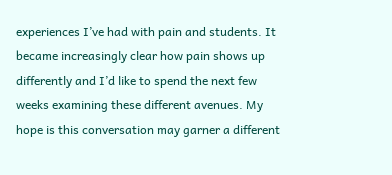experiences I’ve had with pain and students. It became increasingly clear how pain shows up differently and I’d like to spend the next few weeks examining these different avenues. My hope is this conversation may garner a different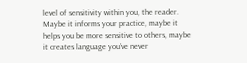level of sensitivity within you, the reader. Maybe it informs your practice, maybe it helps you be more sensitive to others, maybe it creates language you’ve never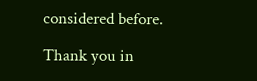considered before.

Thank you in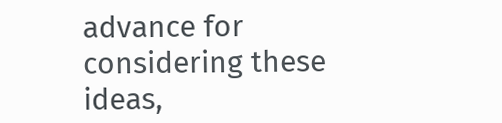advance for considering these ideas,